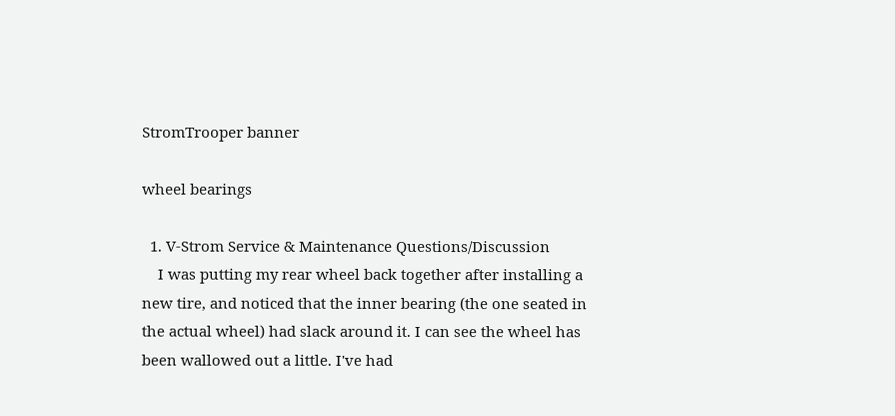StromTrooper banner

wheel bearings

  1. V-Strom Service & Maintenance Questions/Discussion
    I was putting my rear wheel back together after installing a new tire, and noticed that the inner bearing (the one seated in the actual wheel) had slack around it. I can see the wheel has been wallowed out a little. I've had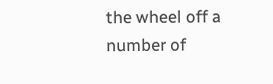the wheel off a number of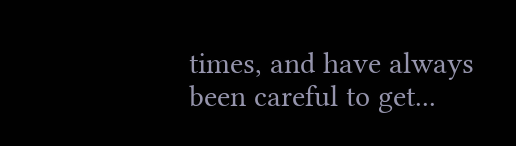times, and have always been careful to get...